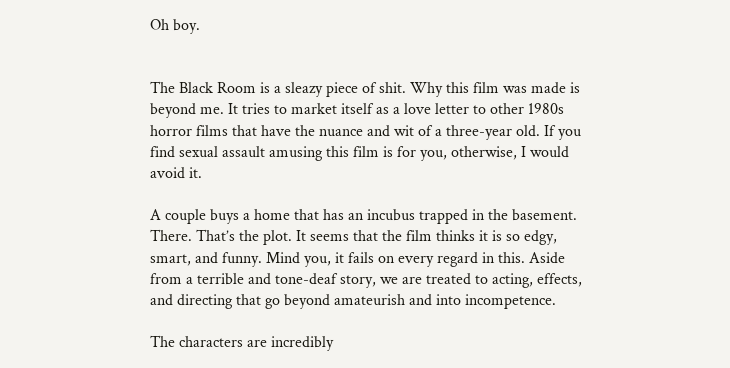Oh boy.


The Black Room is a sleazy piece of shit. Why this film was made is beyond me. It tries to market itself as a love letter to other 1980s horror films that have the nuance and wit of a three-year old. If you find sexual assault amusing this film is for you, otherwise, I would avoid it.

A couple buys a home that has an incubus trapped in the basement. There. That’s the plot. It seems that the film thinks it is so edgy, smart, and funny. Mind you, it fails on every regard in this. Aside from a terrible and tone-deaf story, we are treated to acting, effects, and directing that go beyond amateurish and into incompetence.

The characters are incredibly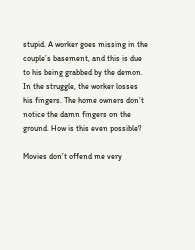stupid. A worker goes missing in the couple’s basement, and this is due to his being grabbed by the demon. In the struggle, the worker losses his fingers. The home owners don’t notice the damn fingers on the ground. How is this even possible?

Movies don’t offend me very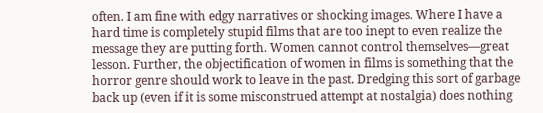often. I am fine with edgy narratives or shocking images. Where I have a hard time is completely stupid films that are too inept to even realize the message they are putting forth. Women cannot control themselves—great lesson. Further, the objectification of women in films is something that the horror genre should work to leave in the past. Dredging this sort of garbage back up (even if it is some misconstrued attempt at nostalgia) does nothing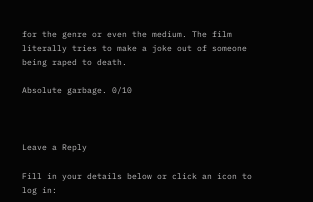for the genre or even the medium. The film literally tries to make a joke out of someone being raped to death.

Absolute garbage. 0/10



Leave a Reply

Fill in your details below or click an icon to log in: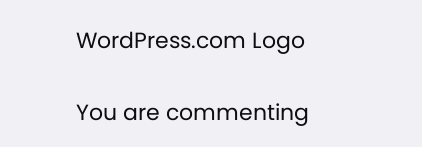WordPress.com Logo

You are commenting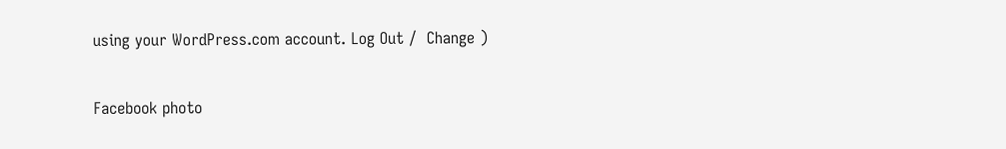using your WordPress.com account. Log Out /  Change )

Facebook photo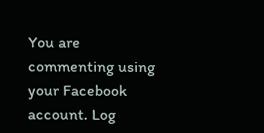You are commenting using your Facebook account. Log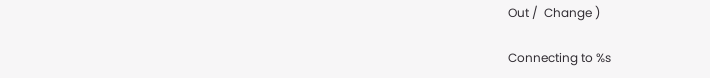Out /  Change )

Connecting to %s